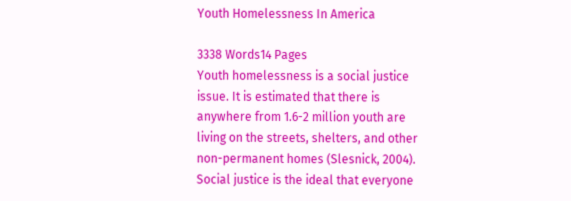Youth Homelessness In America

3338 Words14 Pages
Youth homelessness is a social justice issue. It is estimated that there is anywhere from 1.6-2 million youth are living on the streets, shelters, and other non-permanent homes (Slesnick, 2004). Social justice is the ideal that everyone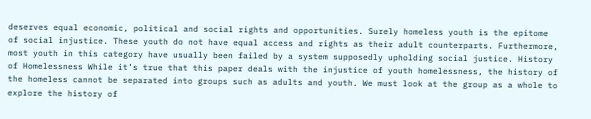deserves equal economic, political and social rights and opportunities. Surely homeless youth is the epitome of social injustice. These youth do not have equal access and rights as their adult counterparts. Furthermore, most youth in this category have usually been failed by a system supposedly upholding social justice. History of Homelessness While it’s true that this paper deals with the injustice of youth homelessness, the history of the homeless cannot be separated into groups such as adults and youth. We must look at the group as a whole to explore the history of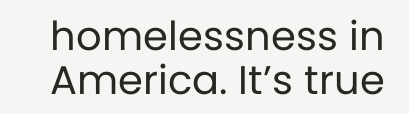homelessness in America. It’s true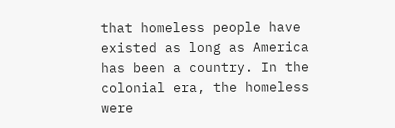that homeless people have existed as long as America has been a country. In the colonial era, the homeless were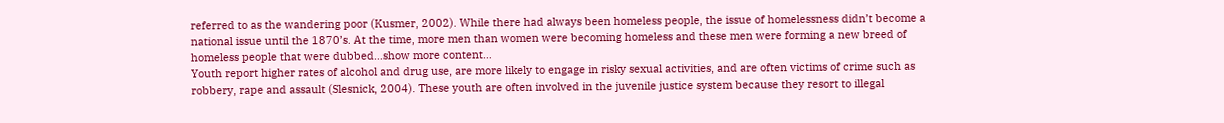referred to as the wandering poor (Kusmer, 2002). While there had always been homeless people, the issue of homelessness didn’t become a national issue until the 1870’s. At the time, more men than women were becoming homeless and these men were forming a new breed of homeless people that were dubbed…show more content…
Youth report higher rates of alcohol and drug use, are more likely to engage in risky sexual activities, and are often victims of crime such as robbery, rape and assault (Slesnick, 2004). These youth are often involved in the juvenile justice system because they resort to illegal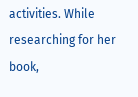activities. While researching for her book,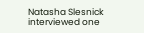Natasha Slesnick interviewed one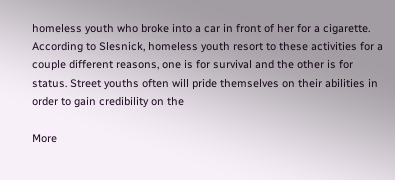homeless youth who broke into a car in front of her for a cigarette. According to Slesnick, homeless youth resort to these activities for a couple different reasons, one is for survival and the other is for status. Street youths often will pride themselves on their abilities in order to gain credibility on the

More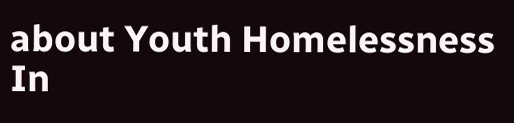about Youth Homelessness In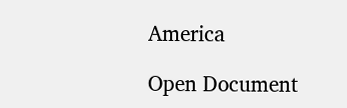America

Open Document